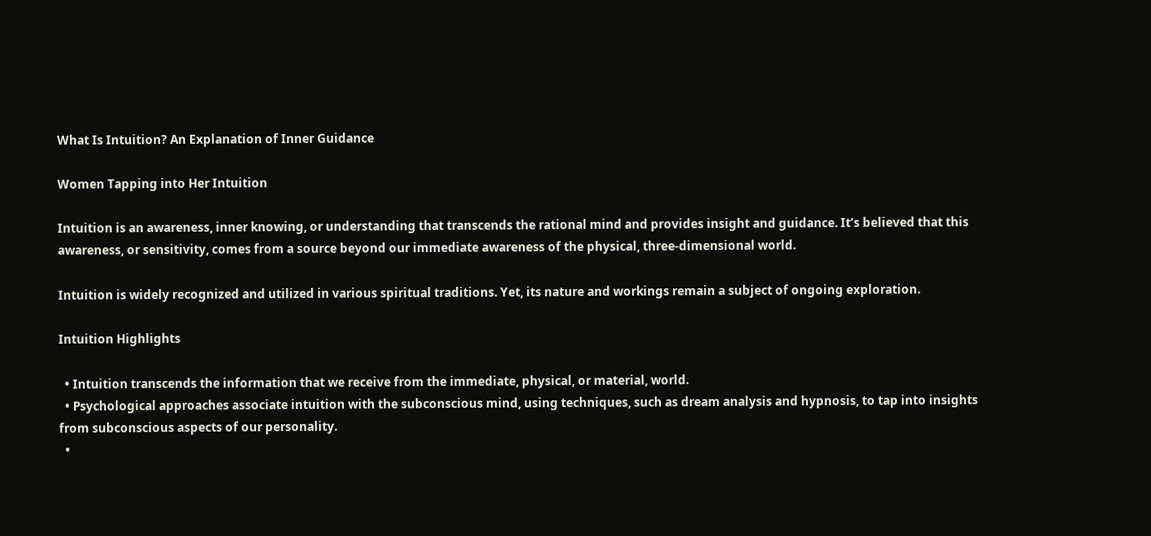What Is Intuition? An Explanation of Inner Guidance

Women Tapping into Her Intuition

Intuition is an awareness, inner knowing, or understanding that transcends the rational mind and provides insight and guidance. It’s believed that this awareness, or sensitivity, comes from a source beyond our immediate awareness of the physical, three-dimensional world.

Intuition is widely recognized and utilized in various spiritual traditions. Yet, its nature and workings remain a subject of ongoing exploration.

Intuition Highlights

  • Intuition transcends the information that we receive from the immediate, physical, or material, world.
  • Psychological approaches associate intuition with the subconscious mind, using techniques, such as dream analysis and hypnosis, to tap into insights from subconscious aspects of our personality.
  •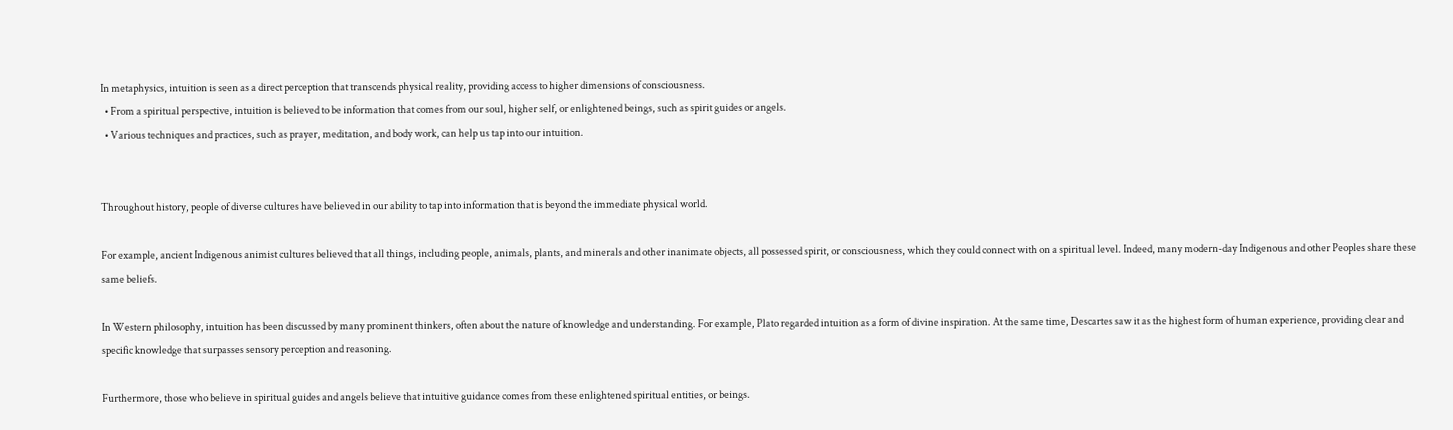In metaphysics, intuition is seen as a direct perception that transcends physical reality, providing access to higher dimensions of consciousness.
  • From a spiritual perspective, intuition is believed to be information that comes from our soul, higher self, or enlightened beings, such as spirit guides or angels.
  • Various techniques and practices, such as prayer, meditation, and body work, can help us tap into our intuition.


Throughout history, people of diverse cultures have believed in our ability to tap into information that is beyond the immediate physical world.

For example, ancient Indigenous animist cultures believed that all things, including people, animals, plants, and minerals and other inanimate objects, all possessed spirit, or consciousness, which they could connect with on a spiritual level. Indeed, many modern-day Indigenous and other Peoples share these same beliefs.

In Western philosophy, intuition has been discussed by many prominent thinkers, often about the nature of knowledge and understanding. For example, Plato regarded intuition as a form of divine inspiration. At the same time, Descartes saw it as the highest form of human experience, providing clear and specific knowledge that surpasses sensory perception and reasoning.

Furthermore, those who believe in spiritual guides and angels believe that intuitive guidance comes from these enlightened spiritual entities, or beings.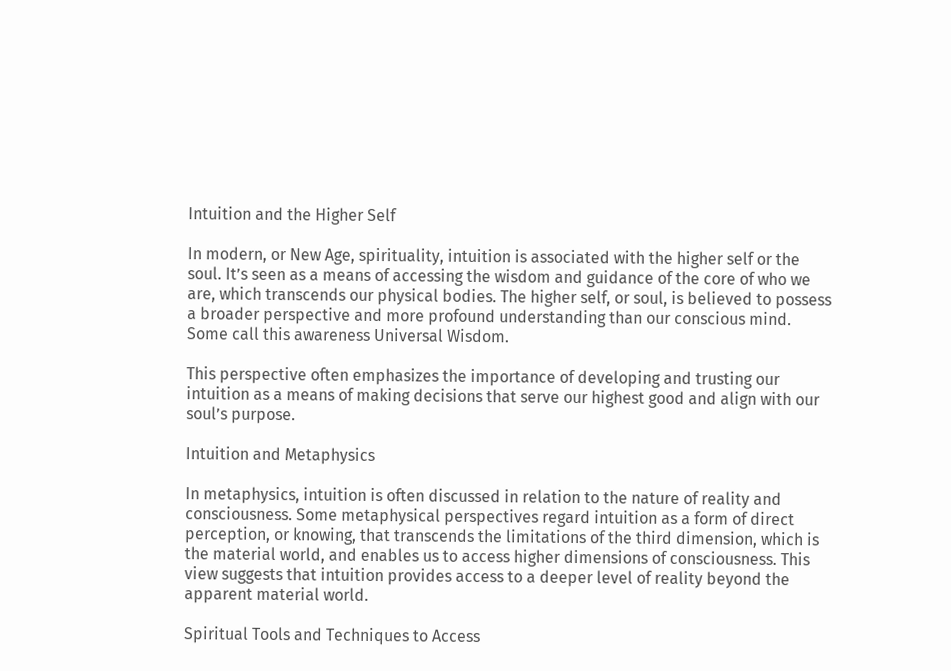Intuition and the Higher Self

In modern, or New Age, spirituality, intuition is associated with the higher self or the soul. It’s seen as a means of accessing the wisdom and guidance of the core of who we are, which transcends our physical bodies. The higher self, or soul, is believed to possess a broader perspective and more profound understanding than our conscious mind. Some call this awareness Universal Wisdom.

This perspective often emphasizes the importance of developing and trusting our intuition as a means of making decisions that serve our highest good and align with our soul’s purpose.

Intuition and Metaphysics

In metaphysics, intuition is often discussed in relation to the nature of reality and consciousness. Some metaphysical perspectives regard intuition as a form of direct perception, or knowing, that transcends the limitations of the third dimension, which is the material world, and enables us to access higher dimensions of consciousness. This view suggests that intuition provides access to a deeper level of reality beyond the apparent material world.

Spiritual Tools and Techniques to Access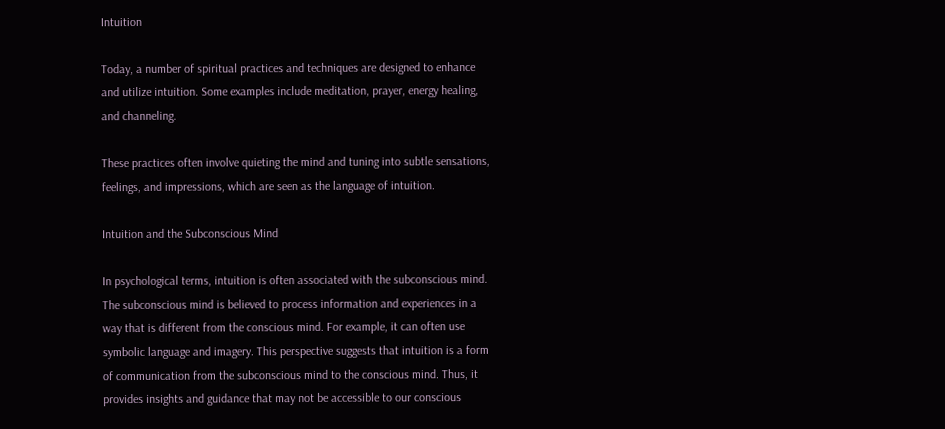Intuition

Today, a number of spiritual practices and techniques are designed to enhance and utilize intuition. Some examples include meditation, prayer, energy healing, and channeling.

These practices often involve quieting the mind and tuning into subtle sensations, feelings, and impressions, which are seen as the language of intuition.

Intuition and the Subconscious Mind

In psychological terms, intuition is often associated with the subconscious mind. The subconscious mind is believed to process information and experiences in a way that is different from the conscious mind. For example, it can often use symbolic language and imagery. This perspective suggests that intuition is a form of communication from the subconscious mind to the conscious mind. Thus, it provides insights and guidance that may not be accessible to our conscious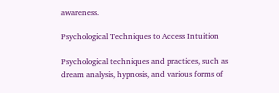awareness.

Psychological Techniques to Access Intuition

Psychological techniques and practices, such as dream analysis, hypnosis, and various forms of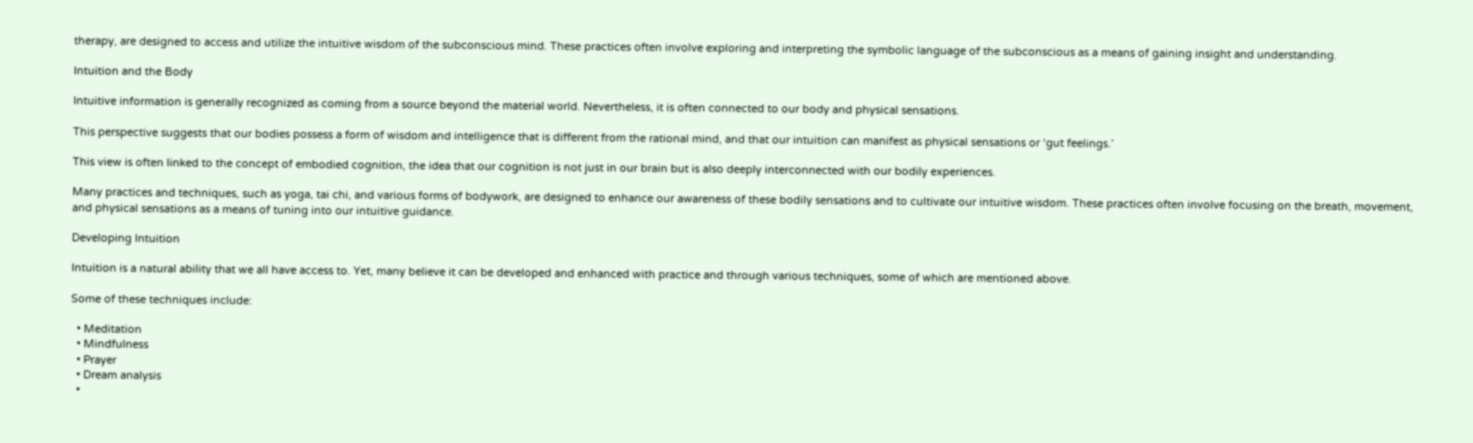therapy, are designed to access and utilize the intuitive wisdom of the subconscious mind. These practices often involve exploring and interpreting the symbolic language of the subconscious as a means of gaining insight and understanding.

Intuition and the Body

Intuitive information is generally recognized as coming from a source beyond the material world. Nevertheless, it is often connected to our body and physical sensations.

This perspective suggests that our bodies possess a form of wisdom and intelligence that is different from the rational mind, and that our intuition can manifest as physical sensations or ‘gut feelings.’

This view is often linked to the concept of embodied cognition, the idea that our cognition is not just in our brain but is also deeply interconnected with our bodily experiences.

Many practices and techniques, such as yoga, tai chi, and various forms of bodywork, are designed to enhance our awareness of these bodily sensations and to cultivate our intuitive wisdom. These practices often involve focusing on the breath, movement, and physical sensations as a means of tuning into our intuitive guidance.

Developing Intuition

Intuition is a natural ability that we all have access to. Yet, many believe it can be developed and enhanced with practice and through various techniques, some of which are mentioned above.

Some of these techniques include:

  • Meditation
  • Mindfulness
  • Prayer
  • Dream analysis
  •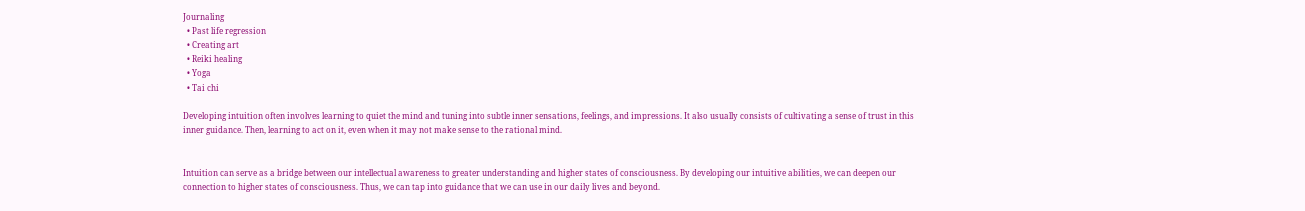Journaling
  • Past life regression
  • Creating art
  • Reiki healing
  • Yoga
  • Tai chi

Developing intuition often involves learning to quiet the mind and tuning into subtle inner sensations, feelings, and impressions. It also usually consists of cultivating a sense of trust in this inner guidance. Then, learning to act on it, even when it may not make sense to the rational mind.


Intuition can serve as a bridge between our intellectual awareness to greater understanding and higher states of consciousness. By developing our intuitive abilities, we can deepen our connection to higher states of consciousness. Thus, we can tap into guidance that we can use in our daily lives and beyond.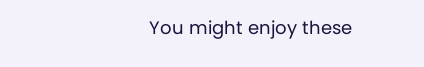You might enjoy these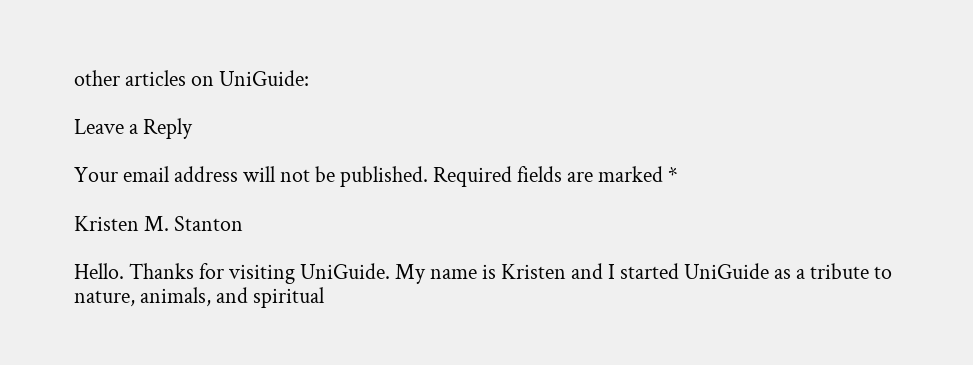other articles on UniGuide:

Leave a Reply

Your email address will not be published. Required fields are marked *

Kristen M. Stanton

Hello. Thanks for visiting UniGuide. My name is Kristen and I started UniGuide as a tribute to nature, animals, and spiritual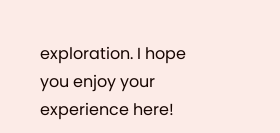exploration. I hope you enjoy your experience here!